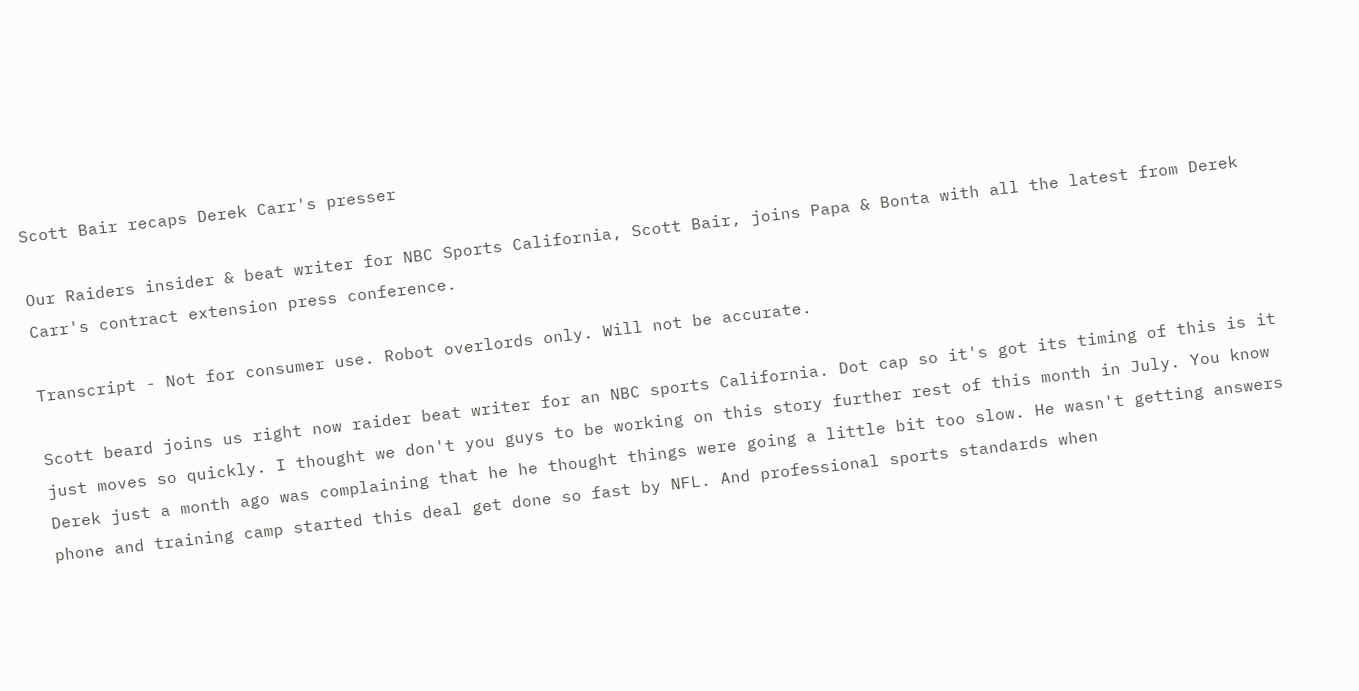Scott Bair recaps Derek Carr's presser

Our Raiders insider & beat writer for NBC Sports California, Scott Bair, joins Papa & Bonta with all the latest from Derek Carr's contract extension press conference.

Transcript - Not for consumer use. Robot overlords only. Will not be accurate.

Scott beard joins us right now raider beat writer for an NBC sports California. Dot cap so it's got its timing of this is it just moves so quickly. I thought we don't you guys to be working on this story further rest of this month in July. You know Derek just a month ago was complaining that he he thought things were going a little bit too slow. He wasn't getting answers phone and training camp started this deal get done so fast by NFL. And professional sports standards when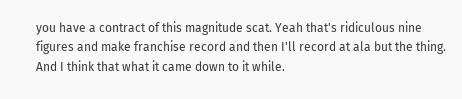you have a contract of this magnitude scat. Yeah that's ridiculous nine figures and make franchise record and then I'll record at ala but the thing. And I think that what it came down to it while.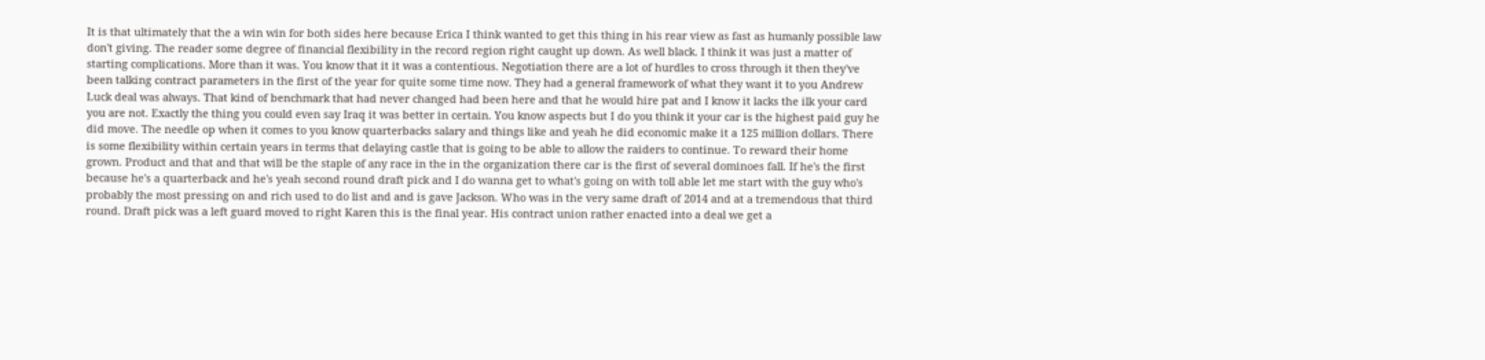It is that ultimately that the a win win for both sides here because Erica I think wanted to get this thing in his rear view as fast as humanly possible law don't giving. The reader some degree of financial flexibility in the record region right caught up down. As well black. I think it was just a matter of starting complications. More than it was. You know that it it was a contentious. Negotiation there are a lot of hurdles to cross through it then they've been talking contract parameters in the first of the year for quite some time now. They had a general framework of what they want it to you Andrew Luck deal was always. That kind of benchmark that had never changed had been here and that he would hire pat and I know it lacks the ilk your card you are not. Exactly the thing you could even say Iraq it was better in certain. You know aspects but I do you think it your car is the highest paid guy he did move. The needle op when it comes to you know quarterbacks salary and things like and yeah he did economic make it a 125 million dollars. There is some flexibility within certain years in terms that delaying castle that is going to be able to allow the raiders to continue. To reward their home grown. Product and that and that will be the staple of any race in the in the organization there car is the first of several dominoes fall. If he's the first because he's a quarterback and he's yeah second round draft pick and I do wanna get to what's going on with toll able let me start with the guy who's probably the most pressing on and rich used to do list and and is gave Jackson. Who was in the very same draft of 2014 and at a tremendous that third round. Draft pick was a left guard moved to right Karen this is the final year. His contract union rather enacted into a deal we get a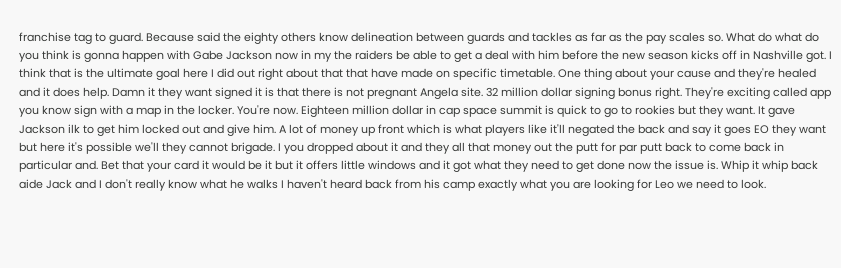franchise tag to guard. Because said the eighty others know delineation between guards and tackles as far as the pay scales so. What do what do you think is gonna happen with Gabe Jackson now in my the raiders be able to get a deal with him before the new season kicks off in Nashville got. I think that is the ultimate goal here I did out right about that that have made on specific timetable. One thing about your cause and they're healed and it does help. Damn it they want signed it is that there is not pregnant Angela site. 32 million dollar signing bonus right. They're exciting called app you know sign with a map in the locker. You're now. Eighteen million dollar in cap space summit is quick to go to rookies but they want. It gave Jackson ilk to get him locked out and give him. A lot of money up front which is what players like it'll negated the back and say it goes EO they want but here it's possible we'll they cannot brigade. I you dropped about it and they all that money out the putt for par putt back to come back in particular and. Bet that your card it would be it but it offers little windows and it got what they need to get done now the issue is. Whip it whip back aide Jack and I don't really know what he walks I haven't heard back from his camp exactly what you are looking for Leo we need to look.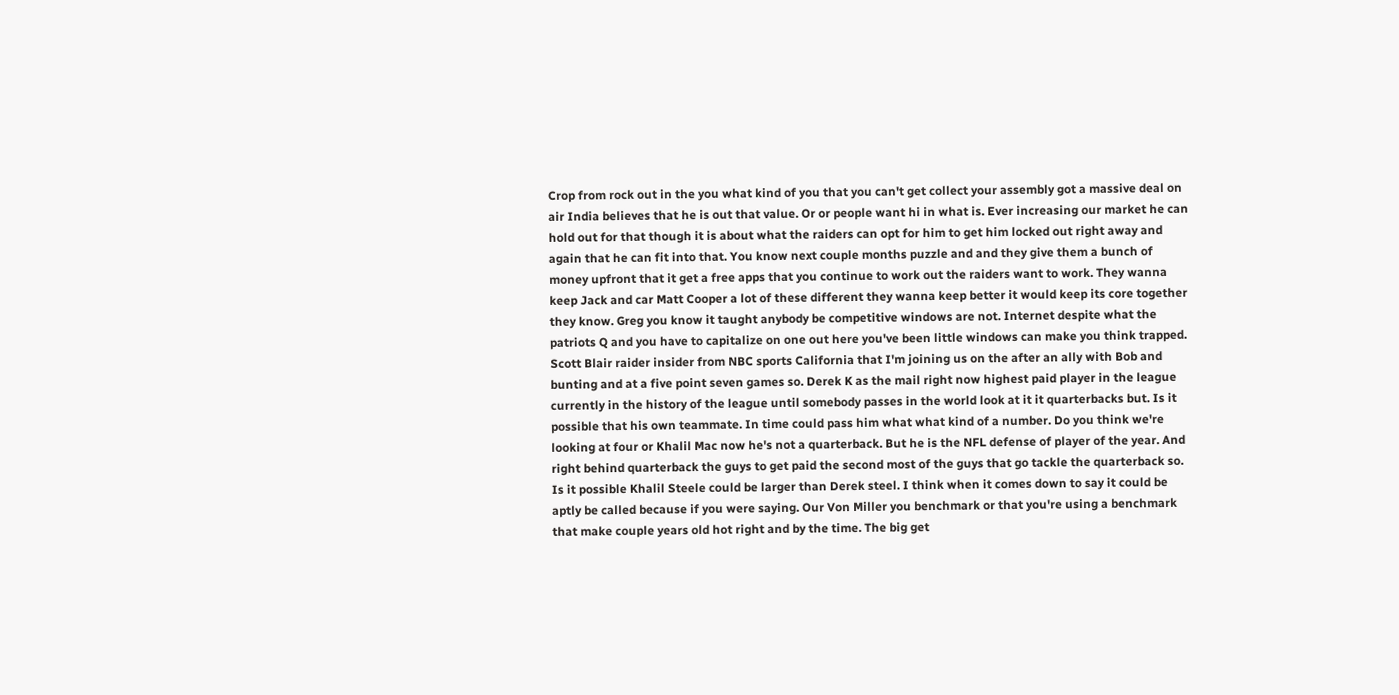Crop from rock out in the you what kind of you that you can't get collect your assembly got a massive deal on air India believes that he is out that value. Or or people want hi in what is. Ever increasing our market he can hold out for that though it is about what the raiders can opt for him to get him locked out right away and again that he can fit into that. You know next couple months puzzle and and they give them a bunch of money upfront that it get a free apps that you continue to work out the raiders want to work. They wanna keep Jack and car Matt Cooper a lot of these different they wanna keep better it would keep its core together they know. Greg you know it taught anybody be competitive windows are not. Internet despite what the patriots Q and you have to capitalize on one out here you've been little windows can make you think trapped. Scott Blair raider insider from NBC sports California that I'm joining us on the after an ally with Bob and bunting and at a five point seven games so. Derek K as the mail right now highest paid player in the league currently in the history of the league until somebody passes in the world look at it it quarterbacks but. Is it possible that his own teammate. In time could pass him what what kind of a number. Do you think we're looking at four or Khalil Mac now he's not a quarterback. But he is the NFL defense of player of the year. And right behind quarterback the guys to get paid the second most of the guys that go tackle the quarterback so. Is it possible Khalil Steele could be larger than Derek steel. I think when it comes down to say it could be aptly be called because if you were saying. Our Von Miller you benchmark or that you're using a benchmark that make couple years old hot right and by the time. The big get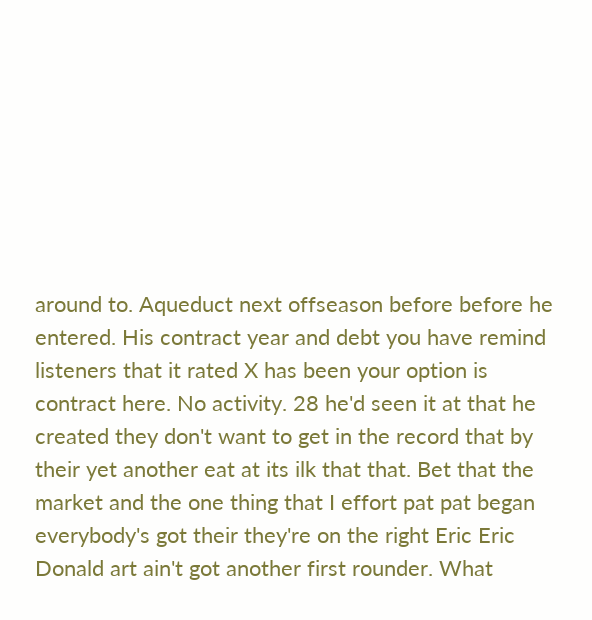around to. Aqueduct next offseason before before he entered. His contract year and debt you have remind listeners that it rated X has been your option is contract here. No activity. 28 he'd seen it at that he created they don't want to get in the record that by their yet another eat at its ilk that that. Bet that the market and the one thing that I effort pat pat began everybody's got their they're on the right Eric Eric Donald art ain't got another first rounder. What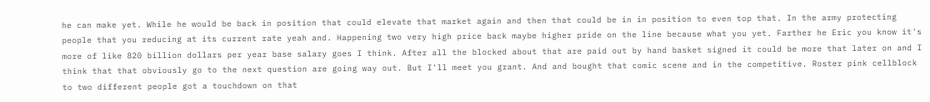he can make yet. While he would be back in position that could elevate that market again and then that could be in in position to even top that. In the army protecting people that you reducing at its current rate yeah and. Happening two very high price back maybe higher pride on the line because what you yet. Farther he Eric you know it's more of like 820 billion dollars per year base salary goes I think. After all the blocked about that are paid out by hand basket signed it could be more that later on and I think that that obviously go to the next question are going way out. But I'll meet you grant. And and bought that comic scene and in the competitive. Roster pink cellblock to two different people got a touchdown on that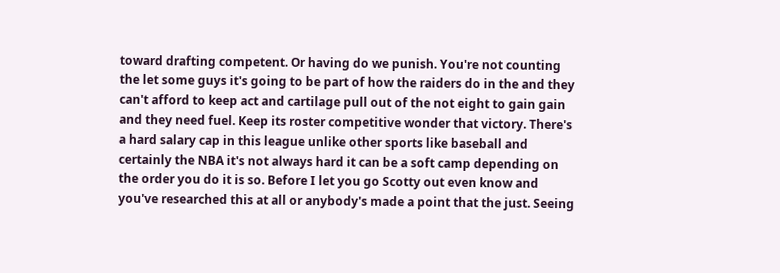toward drafting competent. Or having do we punish. You're not counting the let some guys it's going to be part of how the raiders do in the and they can't afford to keep act and cartilage pull out of the not eight to gain gain and they need fuel. Keep its roster competitive wonder that victory. There's a hard salary cap in this league unlike other sports like baseball and certainly the NBA it's not always hard it can be a soft camp depending on the order you do it is so. Before I let you go Scotty out even know and you've researched this at all or anybody's made a point that the just. Seeing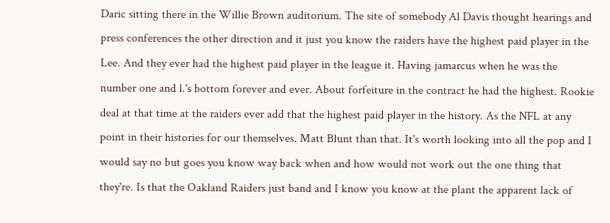Daric sitting there in the Willie Brown auditorium. The site of somebody Al Davis thought hearings and press conferences the other direction and it just you know the raiders have the highest paid player in the Lee. And they ever had the highest paid player in the league it. Having jamarcus when he was the number one and l.'s bottom forever and ever. About forfeiture in the contract he had the highest. Rookie deal at that time at the raiders ever add that the highest paid player in the history. As the NFL at any point in their histories for our themselves. Matt Blunt than that. It's worth looking into all the pop and I would say no but goes you know way back when and how would not work out the one thing that they're. Is that the Oakland Raiders just band and I know you know at the plant the apparent lack of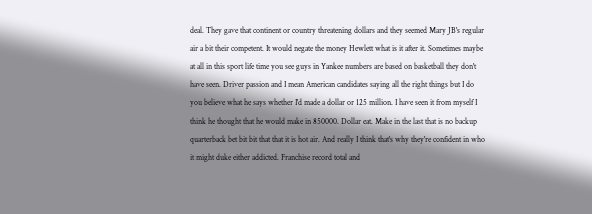deal. They gave that continent or country threatening dollars and they seemed Mary JB's regular air a bit their competent. It would negate the money Hewlett what is it after it. Sometimes maybe at all in this sport life time you see guys in Yankee numbers are based on basketball they don't have seen. Driver passion and I mean American candidates saying all the right things but I do you believe what he says whether I'd made a dollar or 125 million. I have seen it from myself I think he thought that he would make in 850000. Dollar eat. Make in the last that is no backup quarterback bet bit bit that that it is hot air. And really I think that's why they're confident in who it might duke either addicted. Franchise record total and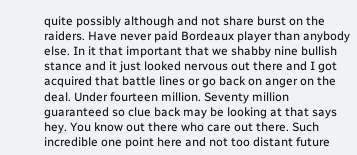quite possibly although and not share burst on the raiders. Have never paid Bordeaux player than anybody else. In it that important that we shabby nine bullish stance and it just looked nervous out there and I got acquired that battle lines or go back on anger on the deal. Under fourteen million. Seventy million guaranteed so clue back may be looking at that says hey. You know out there who care out there. Such incredible one point here and not too distant future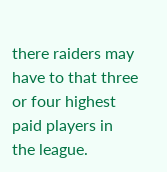there raiders may have to that three or four highest paid players in the league.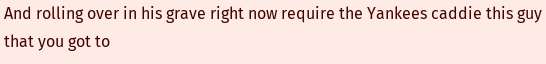And rolling over in his grave right now require the Yankees caddie this guy that you got to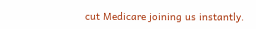cut Medicare joining us instantly.